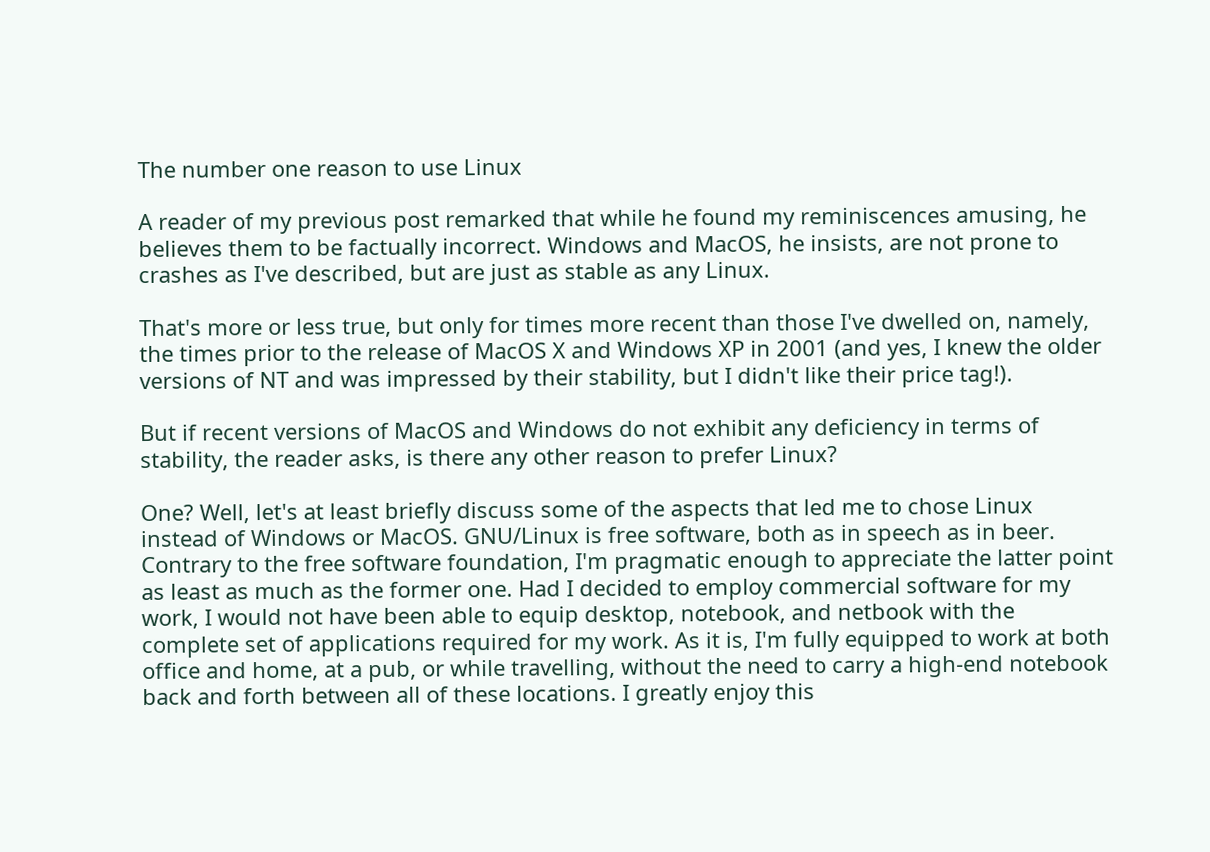The number one reason to use Linux

A reader of my previous post remarked that while he found my reminiscences amusing, he believes them to be factually incorrect. Windows and MacOS, he insists, are not prone to crashes as I've described, but are just as stable as any Linux.

That's more or less true, but only for times more recent than those I've dwelled on, namely, the times prior to the release of MacOS X and Windows XP in 2001 (and yes, I knew the older versions of NT and was impressed by their stability, but I didn't like their price tag!).

But if recent versions of MacOS and Windows do not exhibit any deficiency in terms of stability, the reader asks, is there any other reason to prefer Linux?

One? Well, let's at least briefly discuss some of the aspects that led me to chose Linux instead of Windows or MacOS. GNU/Linux is free software, both as in speech as in beer. Contrary to the free software foundation, I'm pragmatic enough to appreciate the latter point as least as much as the former one. Had I decided to employ commercial software for my work, I would not have been able to equip desktop, notebook, and netbook with the complete set of applications required for my work. As it is, I'm fully equipped to work at both office and home, at a pub, or while travelling, without the need to carry a high-end notebook back and forth between all of these locations. I greatly enjoy this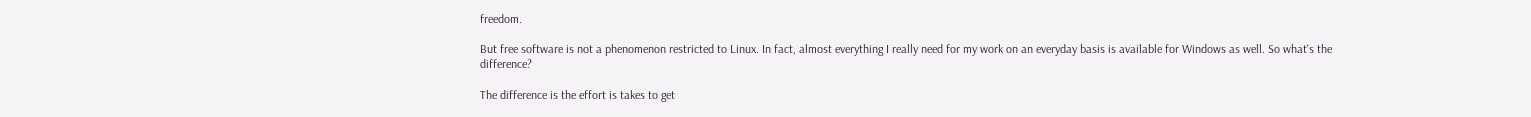freedom.

But free software is not a phenomenon restricted to Linux. In fact, almost everything I really need for my work on an everyday basis is available for Windows as well. So what's the difference?

The difference is the effort is takes to get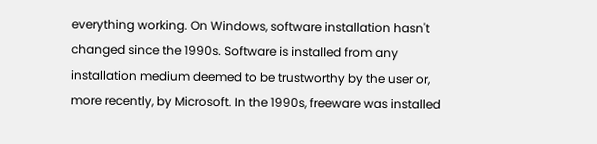everything working. On Windows, software installation hasn't changed since the 1990s. Software is installed from any installation medium deemed to be trustworthy by the user or, more recently, by Microsoft. In the 1990s, freeware was installed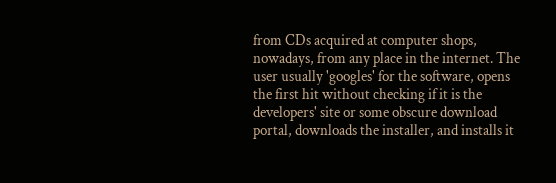from CDs acquired at computer shops, nowadays, from any place in the internet. The user usually 'googles' for the software, opens the first hit without checking if it is the developers' site or some obscure download portal, downloads the installer, and installs it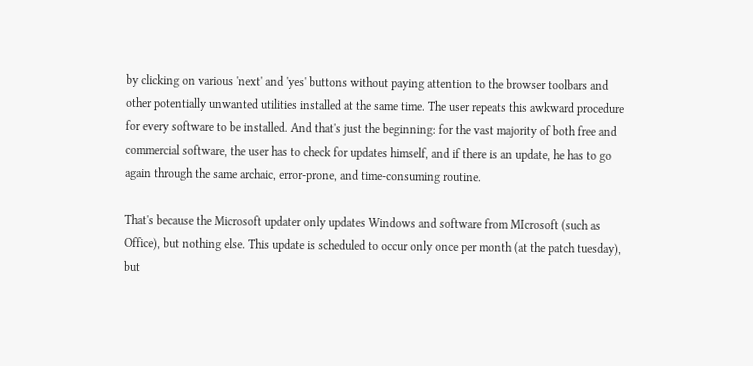by clicking on various 'next' and 'yes' buttons without paying attention to the browser toolbars and other potentially unwanted utilities installed at the same time. The user repeats this awkward procedure for every software to be installed. And that's just the beginning: for the vast majority of both free and commercial software, the user has to check for updates himself, and if there is an update, he has to go again through the same archaic, error-prone, and time-consuming routine.

That's because the Microsoft updater only updates Windows and software from MIcrosoft (such as Office), but nothing else. This update is scheduled to occur only once per month (at the patch tuesday), but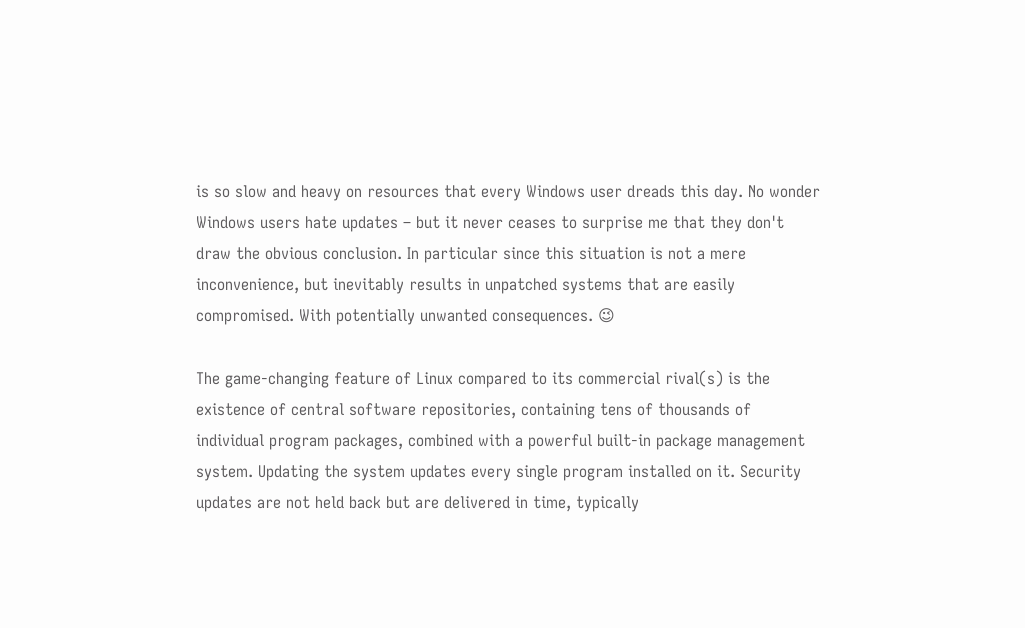is so slow and heavy on resources that every Windows user dreads this day. No wonder Windows users hate updates – but it never ceases to surprise me that they don't draw the obvious conclusion. In particular since this situation is not a mere inconvenience, but inevitably results in unpatched systems that are easily compromised. With potentially unwanted consequences. 😉

The game-changing feature of Linux compared to its commercial rival(s) is the existence of central software repositories, containing tens of thousands of individual program packages, combined with a powerful built-in package management system. Updating the system updates every single program installed on it. Security updates are not held back but are delivered in time, typically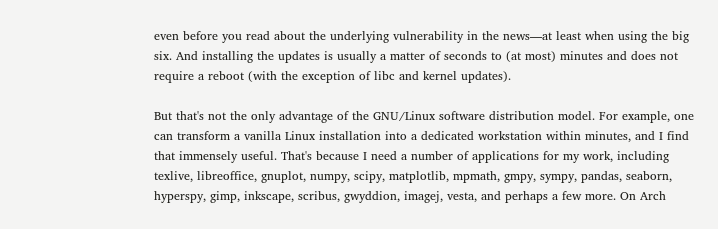even before you read about the underlying vulnerability in the news—at least when using the big six. And installing the updates is usually a matter of seconds to (at most) minutes and does not require a reboot (with the exception of libc and kernel updates).

But that's not the only advantage of the GNU/Linux software distribution model. For example, one can transform a vanilla Linux installation into a dedicated workstation within minutes, and I find that immensely useful. That's because I need a number of applications for my work, including texlive, libreoffice, gnuplot, numpy, scipy, matplotlib, mpmath, gmpy, sympy, pandas, seaborn, hyperspy, gimp, inkscape, scribus, gwyddion, imagej, vesta, and perhaps a few more. On Arch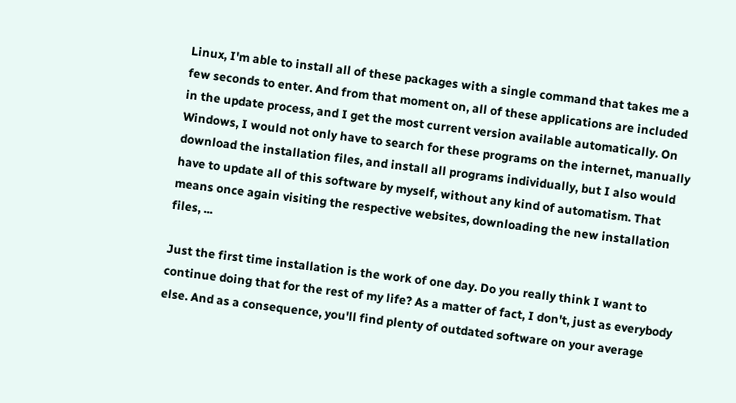Linux, I'm able to install all of these packages with a single command that takes me a few seconds to enter. And from that moment on, all of these applications are included in the update process, and I get the most current version available automatically. On Windows, I would not only have to search for these programs on the internet, manually download the installation files, and install all programs individually, but I also would have to update all of this software by myself, without any kind of automatism. That means once again visiting the respective websites, downloading the new installation files, ...

Just the first time installation is the work of one day. Do you really think I want to continue doing that for the rest of my life? As a matter of fact, I don't, just as everybody else. And as a consequence, you'll find plenty of outdated software on your average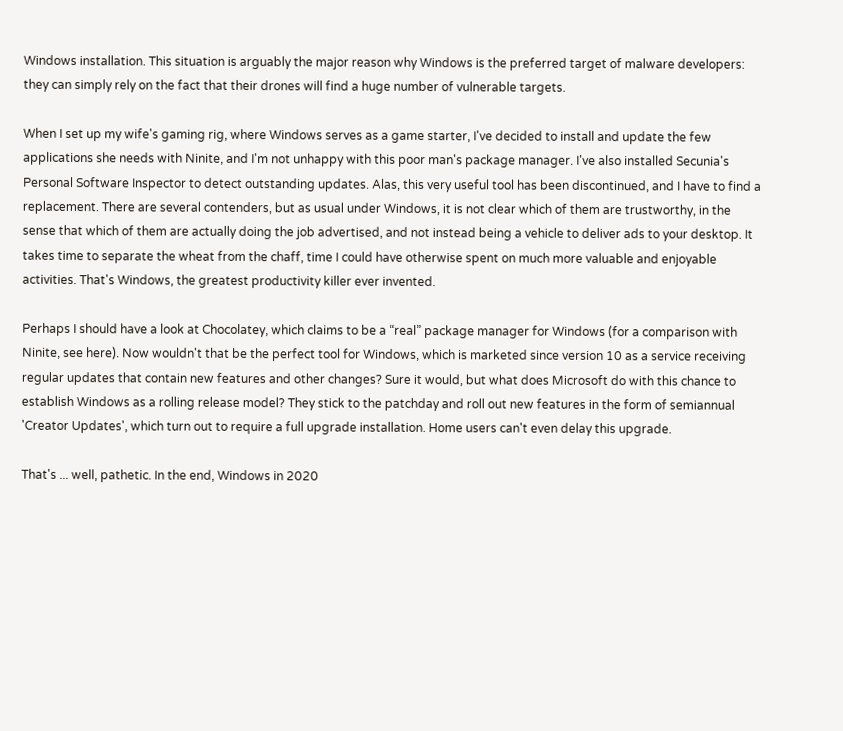Windows installation. This situation is arguably the major reason why Windows is the preferred target of malware developers: they can simply rely on the fact that their drones will find a huge number of vulnerable targets.

When I set up my wife's gaming rig, where Windows serves as a game starter, I've decided to install and update the few applications she needs with Ninite, and I'm not unhappy with this poor man's package manager. I've also installed Secunia's Personal Software Inspector to detect outstanding updates. Alas, this very useful tool has been discontinued, and I have to find a replacement. There are several contenders, but as usual under Windows, it is not clear which of them are trustworthy, in the sense that which of them are actually doing the job advertised, and not instead being a vehicle to deliver ads to your desktop. It takes time to separate the wheat from the chaff, time I could have otherwise spent on much more valuable and enjoyable activities. That's Windows, the greatest productivity killer ever invented.

Perhaps I should have a look at Chocolatey, which claims to be a “real” package manager for Windows (for a comparison with Ninite, see here). Now wouldn't that be the perfect tool for Windows, which is marketed since version 10 as a service receiving regular updates that contain new features and other changes? Sure it would, but what does Microsoft do with this chance to establish Windows as a rolling release model? They stick to the patchday and roll out new features in the form of semiannual 'Creator Updates', which turn out to require a full upgrade installation. Home users can't even delay this upgrade.

That's ... well, pathetic. In the end, Windows in 2020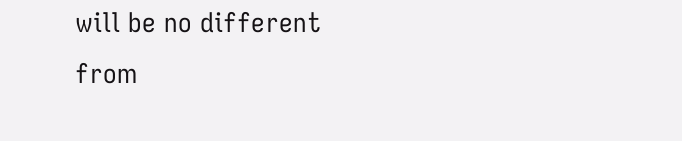will be no different from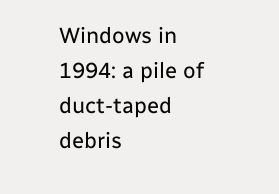Windows in 1994: a pile of duct-taped debris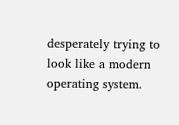desperately trying to look like a modern operating system.